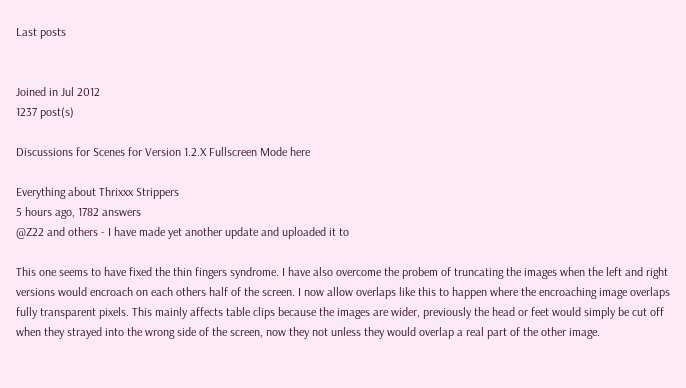Last posts


Joined in Jul 2012
1237 post(s)

Discussions for Scenes for Version 1.2.X Fullscreen Mode here

Everything about Thrixxx Strippers
5 hours ago, 1782 answers
@Z22 and others - I have made yet another update and uploaded it to

This one seems to have fixed the thin fingers syndrome. I have also overcome the probem of truncating the images when the left and right versions would encroach on each others half of the screen. I now allow overlaps like this to happen where the encroaching image overlaps fully transparent pixels. This mainly affects table clips because the images are wider, previously the head or feet would simply be cut off when they strayed into the wrong side of the screen, now they not unless they would overlap a real part of the other image.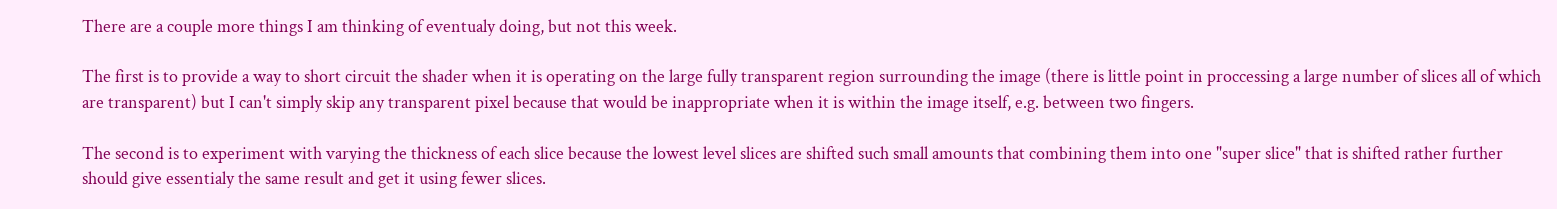There are a couple more things I am thinking of eventualy doing, but not this week.

The first is to provide a way to short circuit the shader when it is operating on the large fully transparent region surrounding the image (there is little point in proccessing a large number of slices all of which are transparent) but I can't simply skip any transparent pixel because that would be inappropriate when it is within the image itself, e.g. between two fingers.

The second is to experiment with varying the thickness of each slice because the lowest level slices are shifted such small amounts that combining them into one "super slice" that is shifted rather further should give essentialy the same result and get it using fewer slices.